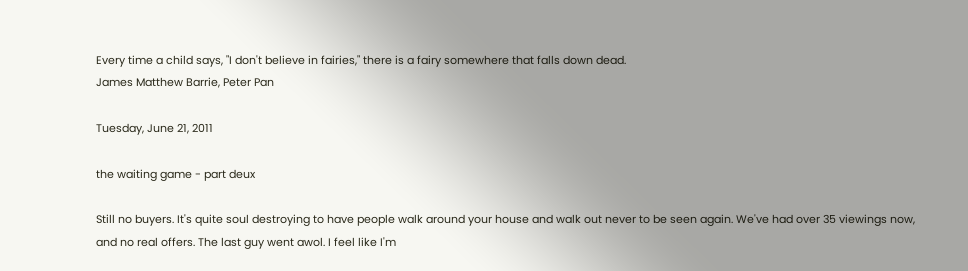Every time a child says, "I don't believe in fairies," there is a fairy somewhere that falls down dead.
James Matthew Barrie, Peter Pan

Tuesday, June 21, 2011

the waiting game - part deux

Still no buyers. It's quite soul destroying to have people walk around your house and walk out never to be seen again. We've had over 35 viewings now, and no real offers. The last guy went awol. I feel like I'm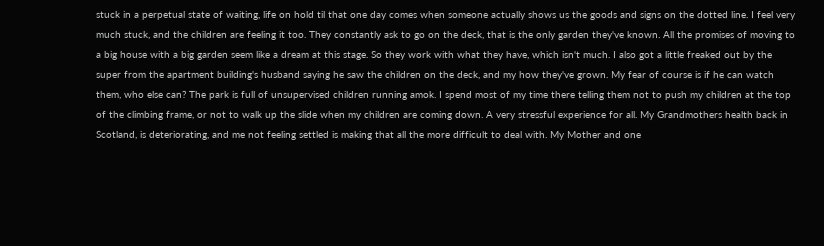stuck in a perpetual state of waiting, life on hold til that one day comes when someone actually shows us the goods and signs on the dotted line. I feel very much stuck, and the children are feeling it too. They constantly ask to go on the deck, that is the only garden they've known. All the promises of moving to a big house with a big garden seem like a dream at this stage. So they work with what they have, which isn't much. I also got a little freaked out by the super from the apartment building's husband saying he saw the children on the deck, and my how they've grown. My fear of course is if he can watch them, who else can? The park is full of unsupervised children running amok. I spend most of my time there telling them not to push my children at the top of the climbing frame, or not to walk up the slide when my children are coming down. A very stressful experience for all. My Grandmothers health back in Scotland, is deteriorating, and me not feeling settled is making that all the more difficult to deal with. My Mother and one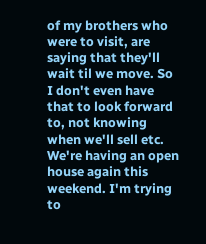of my brothers who were to visit, are saying that they'll wait til we move. So I don't even have that to look forward to, not knowing when we'll sell etc. We're having an open house again this weekend. I'm trying to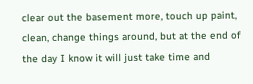clear out the basement more, touch up paint, clean, change things around, but at the end of the day I know it will just take time and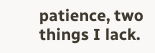patience, two things I lack.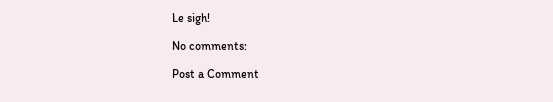Le sigh!

No comments:

Post a Comment